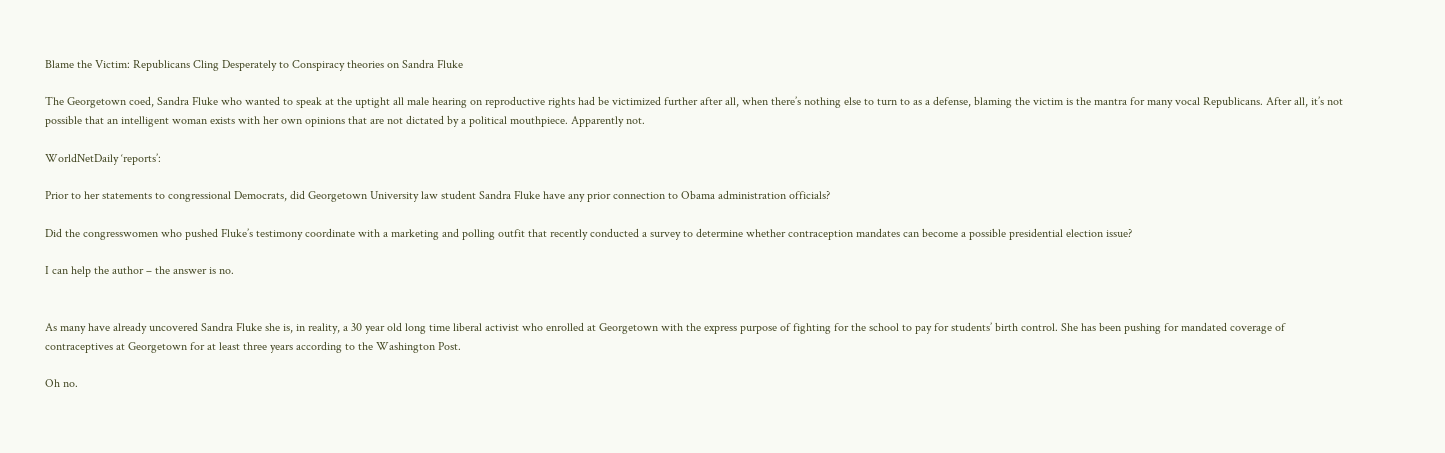Blame the Victim: Republicans Cling Desperately to Conspiracy theories on Sandra Fluke

The Georgetown coed, Sandra Fluke who wanted to speak at the uptight all male hearing on reproductive rights had be victimized further after all, when there’s nothing else to turn to as a defense, blaming the victim is the mantra for many vocal Republicans. After all, it’s not possible that an intelligent woman exists with her own opinions that are not dictated by a political mouthpiece. Apparently not.

WorldNetDaily ‘reports’:

Prior to her statements to congressional Democrats, did Georgetown University law student Sandra Fluke have any prior connection to Obama administration officials?

Did the congresswomen who pushed Fluke’s testimony coordinate with a marketing and polling outfit that recently conducted a survey to determine whether contraception mandates can become a possible presidential election issue?

I can help the author – the answer is no.


As many have already uncovered Sandra Fluke she is, in reality, a 30 year old long time liberal activist who enrolled at Georgetown with the express purpose of fighting for the school to pay for students’ birth control. She has been pushing for mandated coverage of contraceptives at Georgetown for at least three years according to the Washington Post.

Oh no.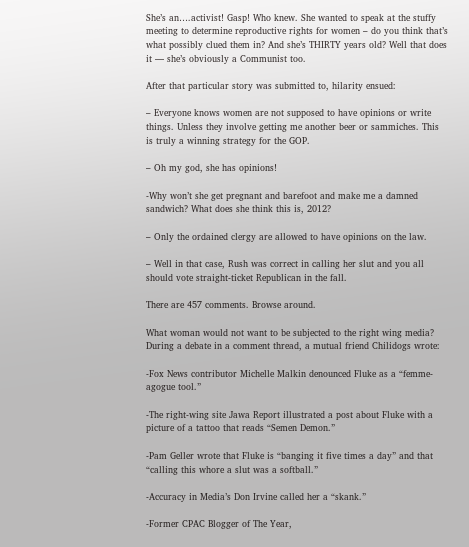She’s an….activist! Gasp! Who knew. She wanted to speak at the stuffy meeting to determine reproductive rights for women – do you think that’s what possibly clued them in? And she’s THIRTY years old? Well that does it — she’s obviously a Communist too.

After that particular story was submitted to, hilarity ensued:

– Everyone knows women are not supposed to have opinions or write things. Unless they involve getting me another beer or sammiches. This is truly a winning strategy for the GOP.

– Oh my god, she has opinions!

-Why won’t she get pregnant and barefoot and make me a damned sandwich? What does she think this is, 2012?

– Only the ordained clergy are allowed to have opinions on the law.

– Well in that case, Rush was correct in calling her slut and you all should vote straight-ticket Republican in the fall.

There are 457 comments. Browse around.

What woman would not want to be subjected to the right wing media? During a debate in a comment thread, a mutual friend Chilidogs wrote:

-Fox News contributor Michelle Malkin denounced Fluke as a “femme-agogue tool.”

-The right-wing site Jawa Report illustrated a post about Fluke with a picture of a tattoo that reads “Semen Demon.”

-Pam Geller wrote that Fluke is “banging it five times a day” and that “calling this whore a slut was a softball.”

-Accuracy in Media’s Don Irvine called her a “skank.”

-Former CPAC Blogger of The Year,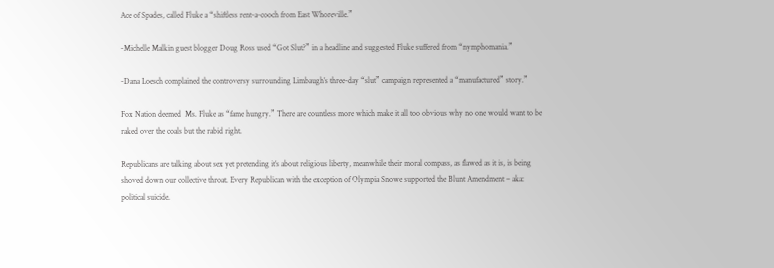Ace of Spades, called Fluke a “shiftless rent-a-cooch from East Whoreville.”

-Michelle Malkin guest blogger Doug Ross used “Got Slut?” in a headline and suggested Fluke suffered from “nymphomania.”

-Dana Loesch complained the controversy surrounding Limbaugh’s three-day “slut” campaign represented a “manufactured” story.”

Fox Nation deemed  Ms. Fluke as “fame hungry.” There are countless more which make it all too obvious why no one would want to be raked over the coals but the rabid right.

Republicans are talking about sex yet pretending it’s about religious liberty, meanwhile their moral compass, as flawed as it is, is being shoved down our collective throat. Every Republican with the exception of Olympia Snowe supported the Blunt Amendment – aka: political suicide.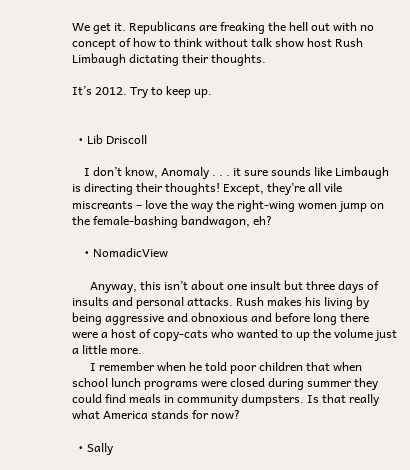We get it. Republicans are freaking the hell out with no concept of how to think without talk show host Rush Limbaugh dictating their thoughts.

It’s 2012. Try to keep up.


  • Lib Driscoll

    I don’t know, Anomaly . . . it sure sounds like Limbaugh is directing their thoughts! Except, they’re all vile miscreants – love the way the right-wing women jump on the female-bashing bandwagon, eh?

    • NomadicView

      Anyway, this isn’t about one insult but three days of insults and personal attacks. Rush makes his living by being aggressive and obnoxious and before long there were a host of copy-cats who wanted to up the volume just a little more.
      I remember when he told poor children that when school lunch programs were closed during summer they could find meals in community dumpsters. Is that really what America stands for now?

  • Sally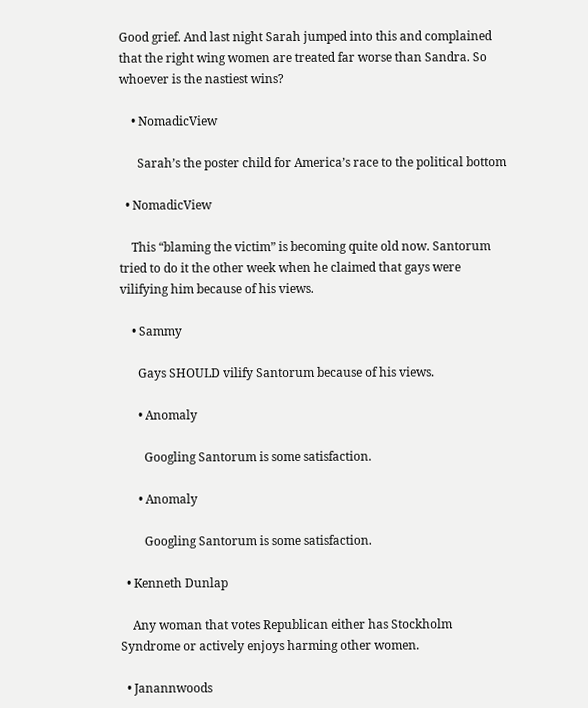Good grief. And last night Sarah jumped into this and complained that the right wing women are treated far worse than Sandra. So whoever is the nastiest wins?

    • NomadicView

      Sarah’s the poster child for America’s race to the political bottom

  • NomadicView

    This “blaming the victim” is becoming quite old now. Santorum tried to do it the other week when he claimed that gays were vilifying him because of his views.

    • Sammy

      Gays SHOULD vilify Santorum because of his views.

      • Anomaly

        Googling Santorum is some satisfaction.

      • Anomaly

        Googling Santorum is some satisfaction.

  • Kenneth Dunlap

    Any woman that votes Republican either has Stockholm Syndrome or actively enjoys harming other women.

  • Janannwoods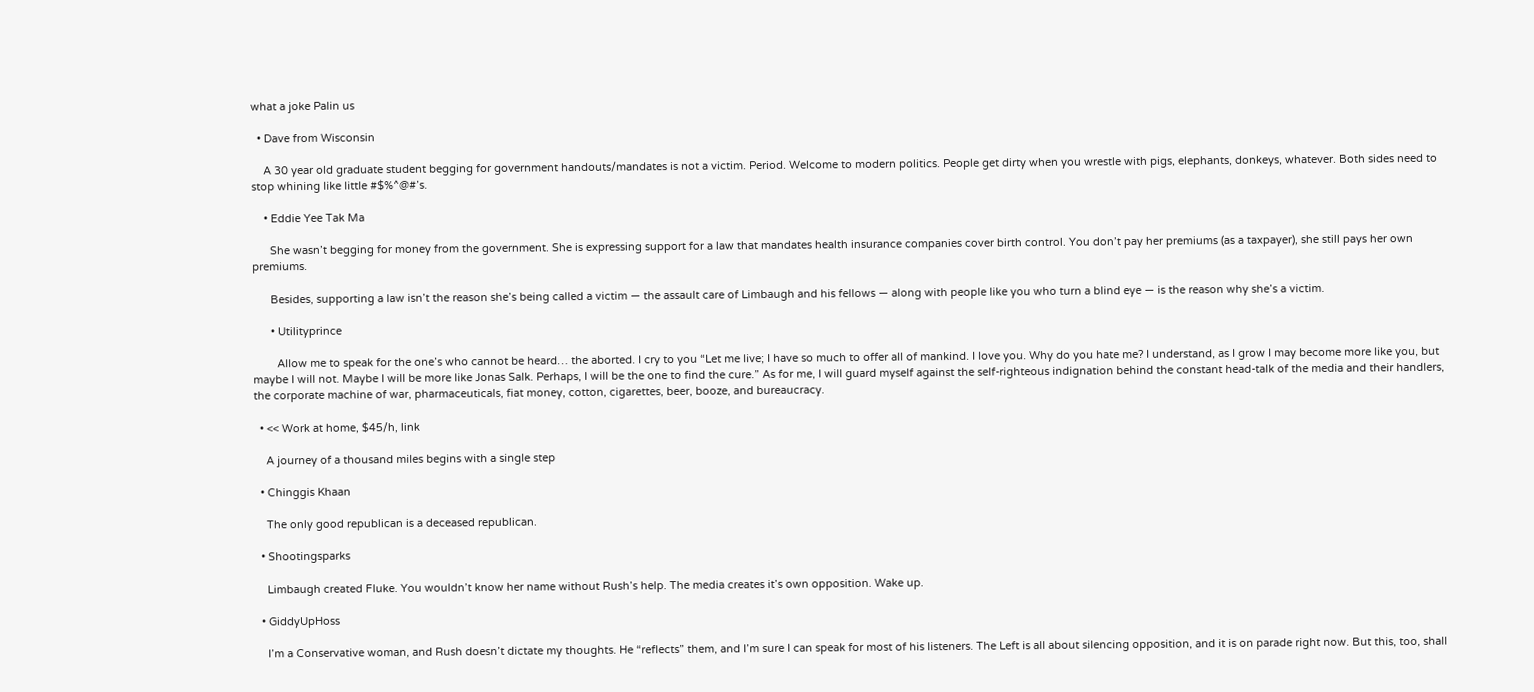what a joke Palin us

  • Dave from Wisconsin

    A 30 year old graduate student begging for government handouts/mandates is not a victim. Period. Welcome to modern politics. People get dirty when you wrestle with pigs, elephants, donkeys, whatever. Both sides need to stop whining like little #$%^@#’s.

    • Eddie Yee Tak Ma

      She wasn’t begging for money from the government. She is expressing support for a law that mandates health insurance companies cover birth control. You don’t pay her premiums (as a taxpayer), she still pays her own premiums.

      Besides, supporting a law isn’t the reason she’s being called a victim — the assault care of Limbaugh and his fellows — along with people like you who turn a blind eye — is the reason why she’s a victim.

      • Utilityprince

        Allow me to speak for the one’s who cannot be heard… the aborted. I cry to you “Let me live; I have so much to offer all of mankind. I love you. Why do you hate me? I understand, as I grow I may become more like you, but maybe I will not. Maybe I will be more like Jonas Salk. Perhaps, I will be the one to find the cure.” As for me, I will guard myself against the self-righteous indignation behind the constant head-talk of the media and their handlers, the corporate machine of war, pharmaceuticals, fiat money, cotton, cigarettes, beer, booze, and bureaucracy.

  • << Work at home, $45/h, link

    A journey of a thousand miles begins with a single step

  • Chinggis Khaan

    The only good republican is a deceased republican.

  • Shootingsparks

    Limbaugh created Fluke. You wouldn’t know her name without Rush’s help. The media creates it’s own opposition. Wake up.

  • GiddyUpHoss

    I’m a Conservative woman, and Rush doesn’t dictate my thoughts. He “reflects” them, and I’m sure I can speak for most of his listeners. The Left is all about silencing opposition, and it is on parade right now. But this, too, shall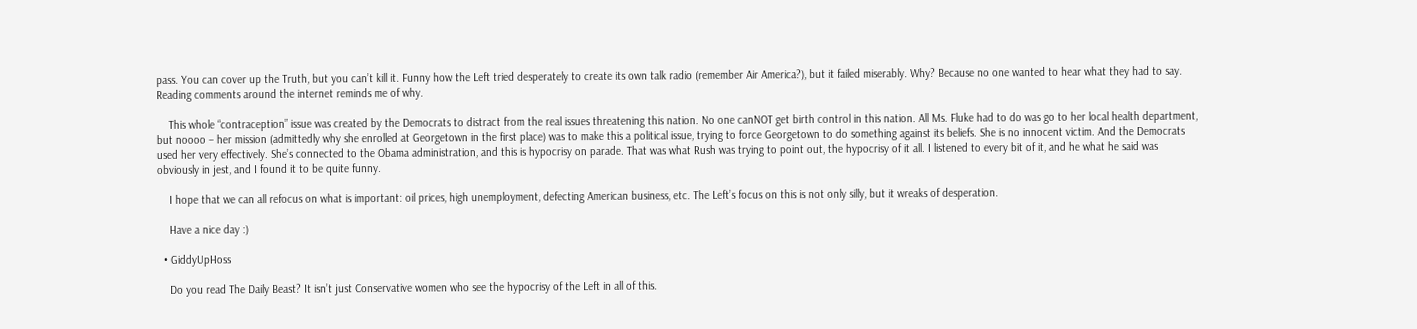pass. You can cover up the Truth, but you can’t kill it. Funny how the Left tried desperately to create its own talk radio (remember Air America?), but it failed miserably. Why? Because no one wanted to hear what they had to say. Reading comments around the internet reminds me of why.

    This whole “contraception” issue was created by the Democrats to distract from the real issues threatening this nation. No one canNOT get birth control in this nation. All Ms. Fluke had to do was go to her local health department, but noooo – her mission (admittedly why she enrolled at Georgetown in the first place) was to make this a political issue, trying to force Georgetown to do something against its beliefs. She is no innocent victim. And the Democrats used her very effectively. She’s connected to the Obama administration, and this is hypocrisy on parade. That was what Rush was trying to point out, the hypocrisy of it all. I listened to every bit of it, and he what he said was obviously in jest, and I found it to be quite funny.

    I hope that we can all refocus on what is important: oil prices, high unemployment, defecting American business, etc. The Left’s focus on this is not only silly, but it wreaks of desperation.

    Have a nice day :)

  • GiddyUpHoss

    Do you read The Daily Beast? It isn’t just Conservative women who see the hypocrisy of the Left in all of this.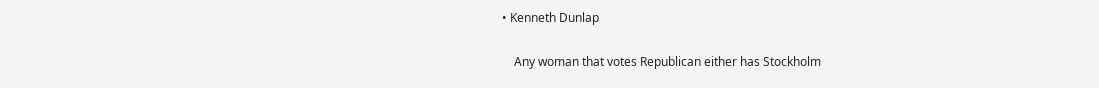• Kenneth Dunlap

    Any woman that votes Republican either has Stockholm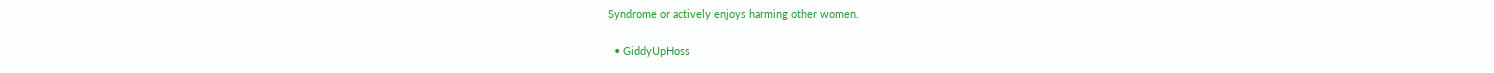Syndrome or actively enjoys harming other women.

  • GiddyUpHoss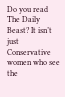Do you read The Daily Beast? It isn’t just Conservative women who see the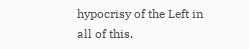hypocrisy of the Left in all of this.